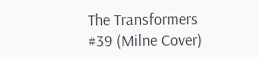The Transformers #39 (Milne Cover)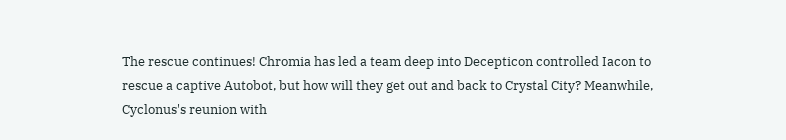The rescue continues! Chromia has led a team deep into Decepticon controlled Iacon to rescue a captive Autobot, but how will they get out and back to Crystal City? Meanwhile, Cyclonus's reunion with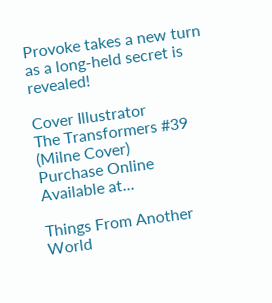Provoke takes a new turn as a long-held secret is revealed!

Cover Illustrator
The Transformers #39 (Milne Cover)
Purchase Online
Available at...

Things From Another World